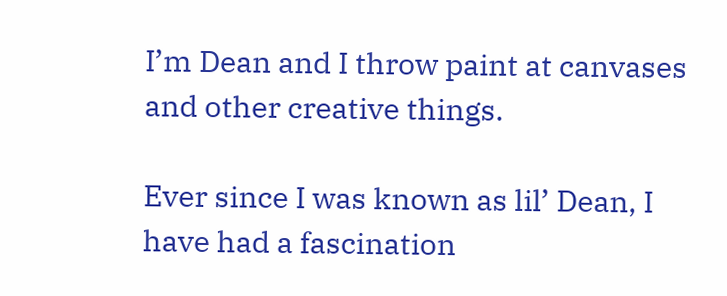I’m Dean and I throw paint at canvases and other creative things.

Ever since I was known as lil’ Dean, I have had a fascination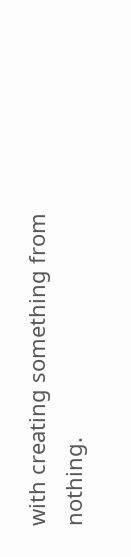with creating something from nothing.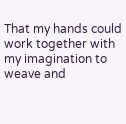That my hands could work together with my imagination to weave and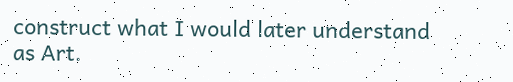construct what I would later understand as Art.